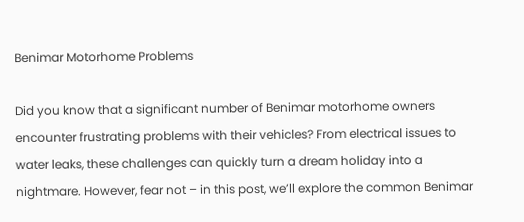Benimar Motorhome Problems

Did you know that a significant number of Benimar motorhome owners encounter frustrating problems with their vehicles? From electrical issues to water leaks, these challenges can quickly turn a dream holiday into a nightmare. However, fear not – in this post, we’ll explore the common Benimar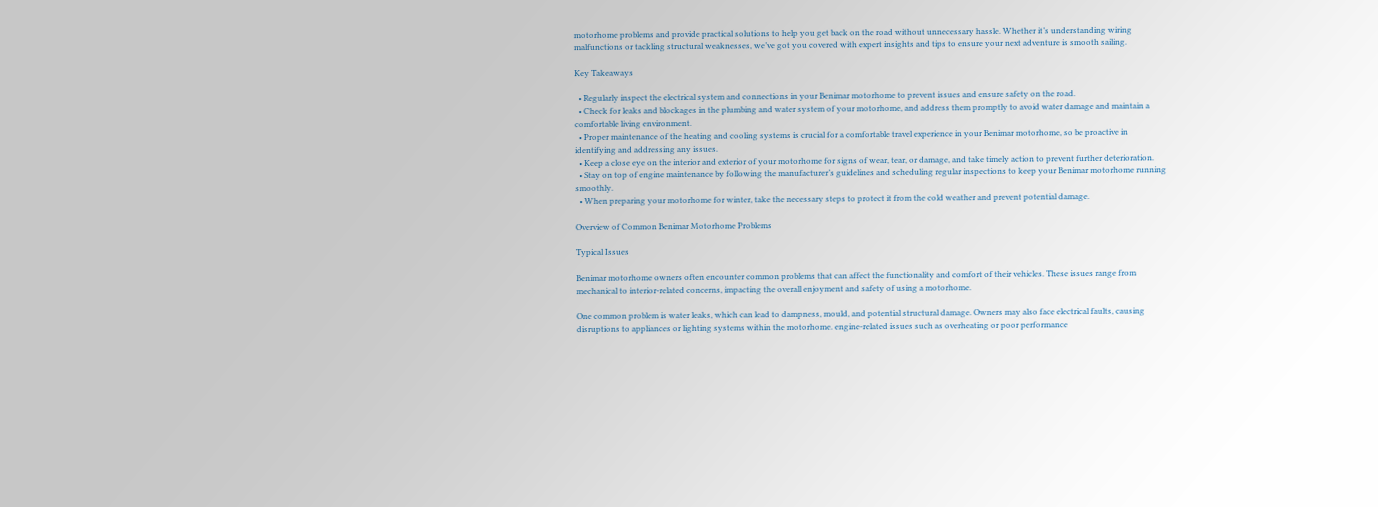motorhome problems and provide practical solutions to help you get back on the road without unnecessary hassle. Whether it’s understanding wiring malfunctions or tackling structural weaknesses, we’ve got you covered with expert insights and tips to ensure your next adventure is smooth sailing.

Key Takeaways

  • Regularly inspect the electrical system and connections in your Benimar motorhome to prevent issues and ensure safety on the road.
  • Check for leaks and blockages in the plumbing and water system of your motorhome, and address them promptly to avoid water damage and maintain a comfortable living environment.
  • Proper maintenance of the heating and cooling systems is crucial for a comfortable travel experience in your Benimar motorhome, so be proactive in identifying and addressing any issues.
  • Keep a close eye on the interior and exterior of your motorhome for signs of wear, tear, or damage, and take timely action to prevent further deterioration.
  • Stay on top of engine maintenance by following the manufacturer’s guidelines and scheduling regular inspections to keep your Benimar motorhome running smoothly.
  • When preparing your motorhome for winter, take the necessary steps to protect it from the cold weather and prevent potential damage.

Overview of Common Benimar Motorhome Problems

Typical Issues

Benimar motorhome owners often encounter common problems that can affect the functionality and comfort of their vehicles. These issues range from mechanical to interior-related concerns, impacting the overall enjoyment and safety of using a motorhome.

One common problem is water leaks, which can lead to dampness, mould, and potential structural damage. Owners may also face electrical faults, causing disruptions to appliances or lighting systems within the motorhome. engine-related issues such as overheating or poor performance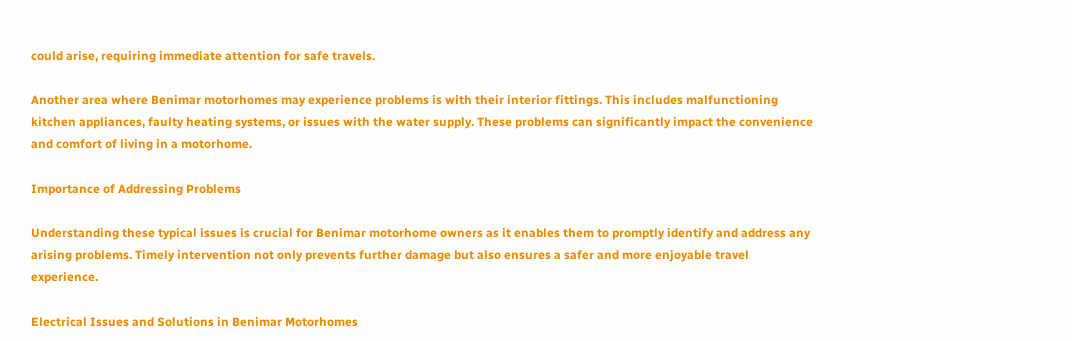could arise, requiring immediate attention for safe travels.

Another area where Benimar motorhomes may experience problems is with their interior fittings. This includes malfunctioning kitchen appliances, faulty heating systems, or issues with the water supply. These problems can significantly impact the convenience and comfort of living in a motorhome.

Importance of Addressing Problems

Understanding these typical issues is crucial for Benimar motorhome owners as it enables them to promptly identify and address any arising problems. Timely intervention not only prevents further damage but also ensures a safer and more enjoyable travel experience.

Electrical Issues and Solutions in Benimar Motorhomes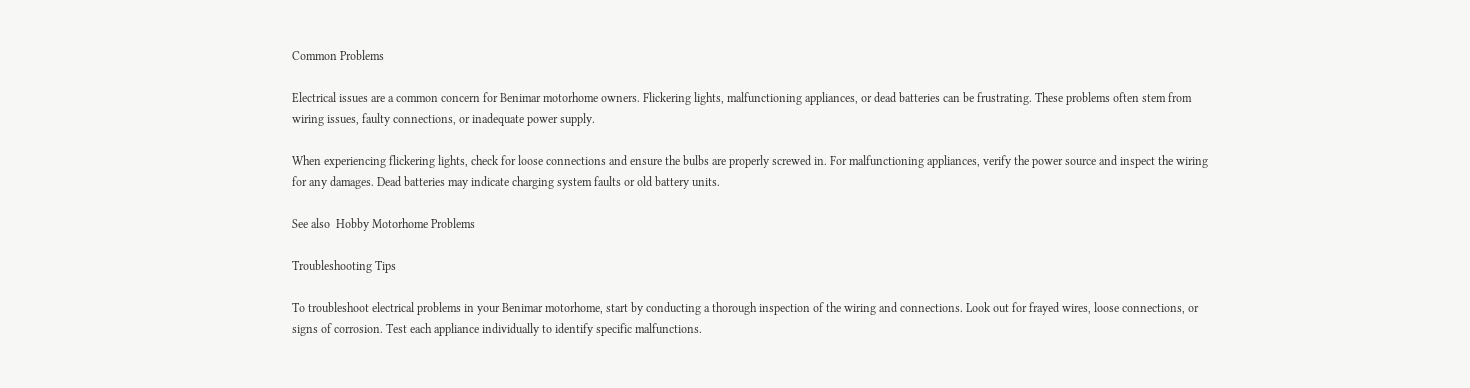Common Problems

Electrical issues are a common concern for Benimar motorhome owners. Flickering lights, malfunctioning appliances, or dead batteries can be frustrating. These problems often stem from wiring issues, faulty connections, or inadequate power supply.

When experiencing flickering lights, check for loose connections and ensure the bulbs are properly screwed in. For malfunctioning appliances, verify the power source and inspect the wiring for any damages. Dead batteries may indicate charging system faults or old battery units.

See also  Hobby Motorhome Problems

Troubleshooting Tips

To troubleshoot electrical problems in your Benimar motorhome, start by conducting a thorough inspection of the wiring and connections. Look out for frayed wires, loose connections, or signs of corrosion. Test each appliance individually to identify specific malfunctions.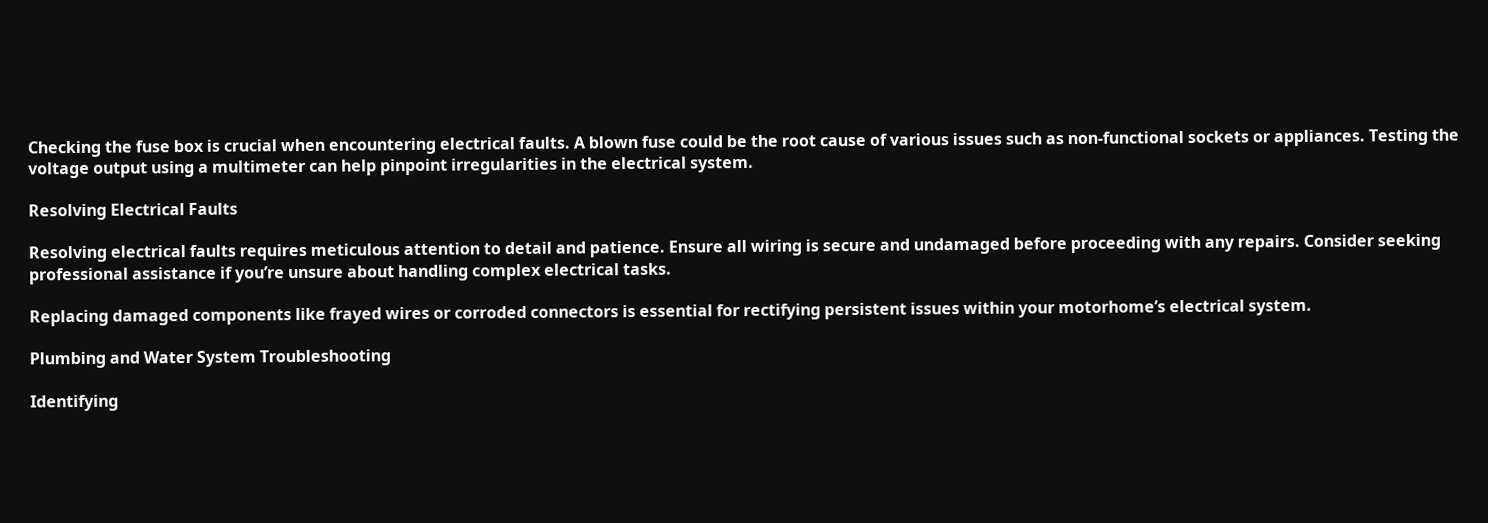Checking the fuse box is crucial when encountering electrical faults. A blown fuse could be the root cause of various issues such as non-functional sockets or appliances. Testing the voltage output using a multimeter can help pinpoint irregularities in the electrical system.

Resolving Electrical Faults

Resolving electrical faults requires meticulous attention to detail and patience. Ensure all wiring is secure and undamaged before proceeding with any repairs. Consider seeking professional assistance if you’re unsure about handling complex electrical tasks.

Replacing damaged components like frayed wires or corroded connectors is essential for rectifying persistent issues within your motorhome’s electrical system.

Plumbing and Water System Troubleshooting

Identifying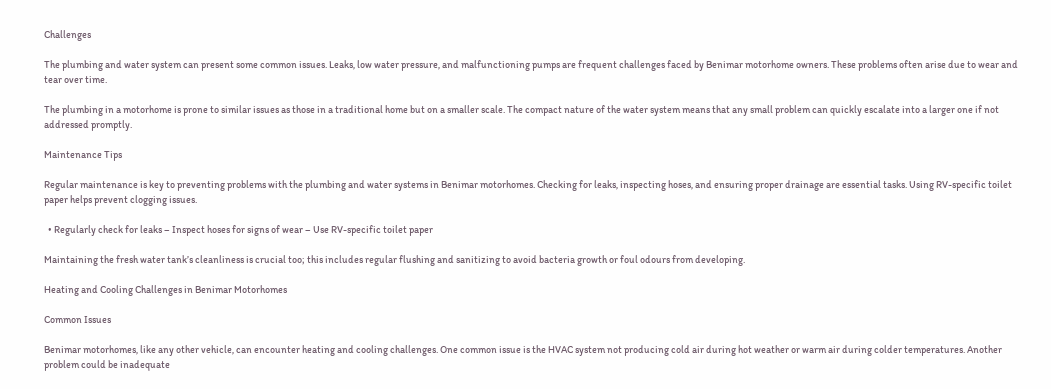Challenges

The plumbing and water system can present some common issues. Leaks, low water pressure, and malfunctioning pumps are frequent challenges faced by Benimar motorhome owners. These problems often arise due to wear and tear over time.

The plumbing in a motorhome is prone to similar issues as those in a traditional home but on a smaller scale. The compact nature of the water system means that any small problem can quickly escalate into a larger one if not addressed promptly.

Maintenance Tips

Regular maintenance is key to preventing problems with the plumbing and water systems in Benimar motorhomes. Checking for leaks, inspecting hoses, and ensuring proper drainage are essential tasks. Using RV-specific toilet paper helps prevent clogging issues.

  • Regularly check for leaks – Inspect hoses for signs of wear – Use RV-specific toilet paper

Maintaining the fresh water tank’s cleanliness is crucial too; this includes regular flushing and sanitizing to avoid bacteria growth or foul odours from developing.

Heating and Cooling Challenges in Benimar Motorhomes

Common Issues

Benimar motorhomes, like any other vehicle, can encounter heating and cooling challenges. One common issue is the HVAC system not producing cold air during hot weather or warm air during colder temperatures. Another problem could be inadequate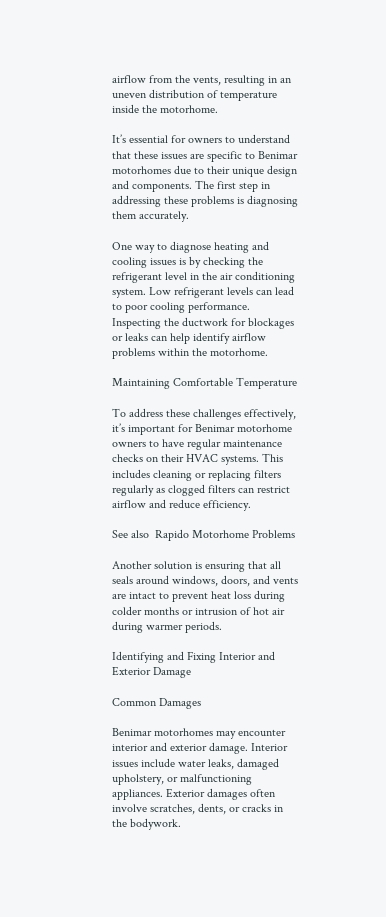airflow from the vents, resulting in an uneven distribution of temperature inside the motorhome.

It’s essential for owners to understand that these issues are specific to Benimar motorhomes due to their unique design and components. The first step in addressing these problems is diagnosing them accurately.

One way to diagnose heating and cooling issues is by checking the refrigerant level in the air conditioning system. Low refrigerant levels can lead to poor cooling performance. Inspecting the ductwork for blockages or leaks can help identify airflow problems within the motorhome.

Maintaining Comfortable Temperature

To address these challenges effectively, it’s important for Benimar motorhome owners to have regular maintenance checks on their HVAC systems. This includes cleaning or replacing filters regularly as clogged filters can restrict airflow and reduce efficiency.

See also  Rapido Motorhome Problems

Another solution is ensuring that all seals around windows, doors, and vents are intact to prevent heat loss during colder months or intrusion of hot air during warmer periods.

Identifying and Fixing Interior and Exterior Damage

Common Damages

Benimar motorhomes may encounter interior and exterior damage. Interior issues include water leaks, damaged upholstery, or malfunctioning appliances. Exterior damages often involve scratches, dents, or cracks in the bodywork.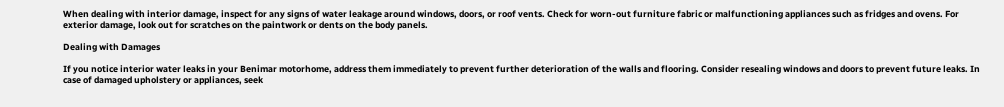When dealing with interior damage, inspect for any signs of water leakage around windows, doors, or roof vents. Check for worn-out furniture fabric or malfunctioning appliances such as fridges and ovens. For exterior damage, look out for scratches on the paintwork or dents on the body panels.

Dealing with Damages

If you notice interior water leaks in your Benimar motorhome, address them immediately to prevent further deterioration of the walls and flooring. Consider resealing windows and doors to prevent future leaks. In case of damaged upholstery or appliances, seek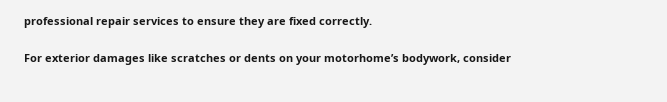professional repair services to ensure they are fixed correctly.

For exterior damages like scratches or dents on your motorhome’s bodywork, consider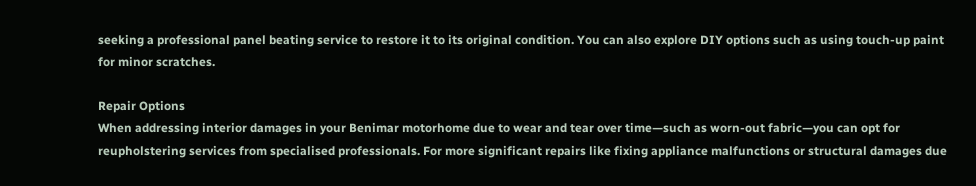seeking a professional panel beating service to restore it to its original condition. You can also explore DIY options such as using touch-up paint for minor scratches.

Repair Options
When addressing interior damages in your Benimar motorhome due to wear and tear over time—such as worn-out fabric—you can opt for reupholstering services from specialised professionals. For more significant repairs like fixing appliance malfunctions or structural damages due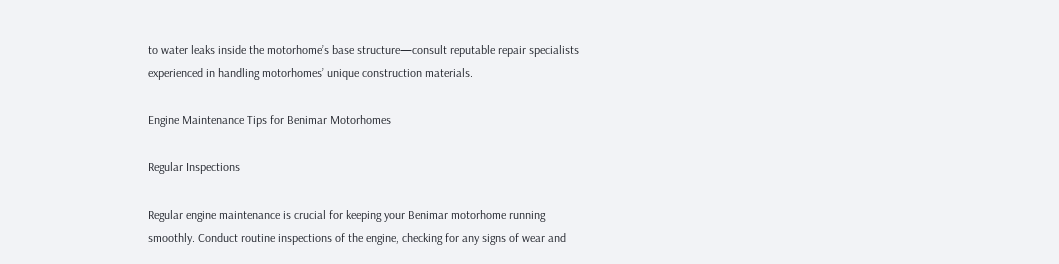to water leaks inside the motorhome’s base structure—consult reputable repair specialists experienced in handling motorhomes’ unique construction materials.

Engine Maintenance Tips for Benimar Motorhomes

Regular Inspections

Regular engine maintenance is crucial for keeping your Benimar motorhome running smoothly. Conduct routine inspections of the engine, checking for any signs of wear and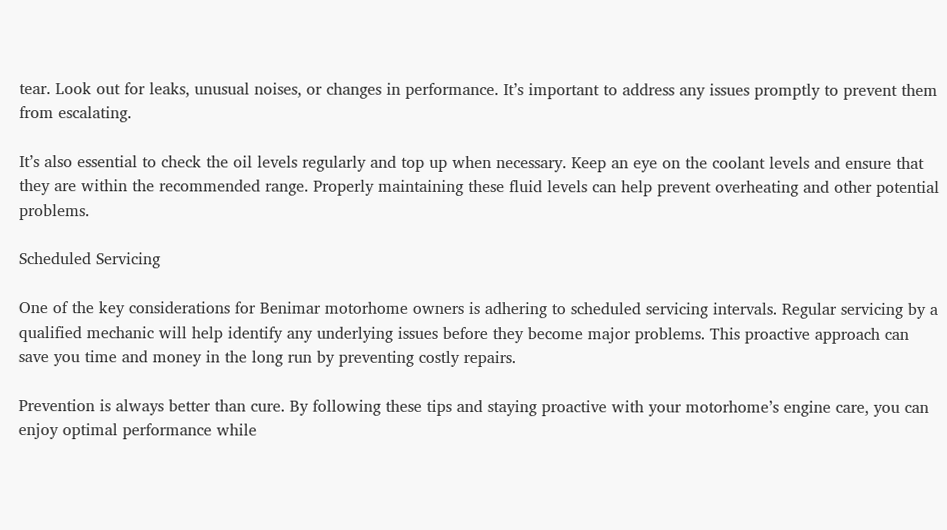tear. Look out for leaks, unusual noises, or changes in performance. It’s important to address any issues promptly to prevent them from escalating.

It’s also essential to check the oil levels regularly and top up when necessary. Keep an eye on the coolant levels and ensure that they are within the recommended range. Properly maintaining these fluid levels can help prevent overheating and other potential problems.

Scheduled Servicing

One of the key considerations for Benimar motorhome owners is adhering to scheduled servicing intervals. Regular servicing by a qualified mechanic will help identify any underlying issues before they become major problems. This proactive approach can save you time and money in the long run by preventing costly repairs.

Prevention is always better than cure. By following these tips and staying proactive with your motorhome’s engine care, you can enjoy optimal performance while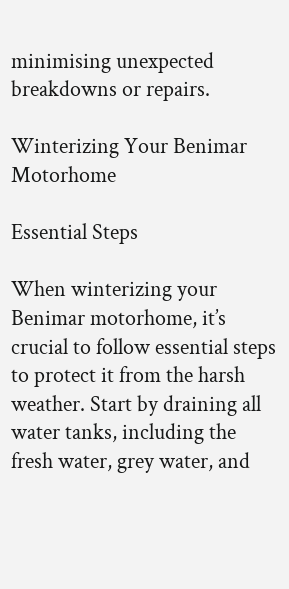minimising unexpected breakdowns or repairs.

Winterizing Your Benimar Motorhome

Essential Steps

When winterizing your Benimar motorhome, it’s crucial to follow essential steps to protect it from the harsh weather. Start by draining all water tanks, including the fresh water, grey water, and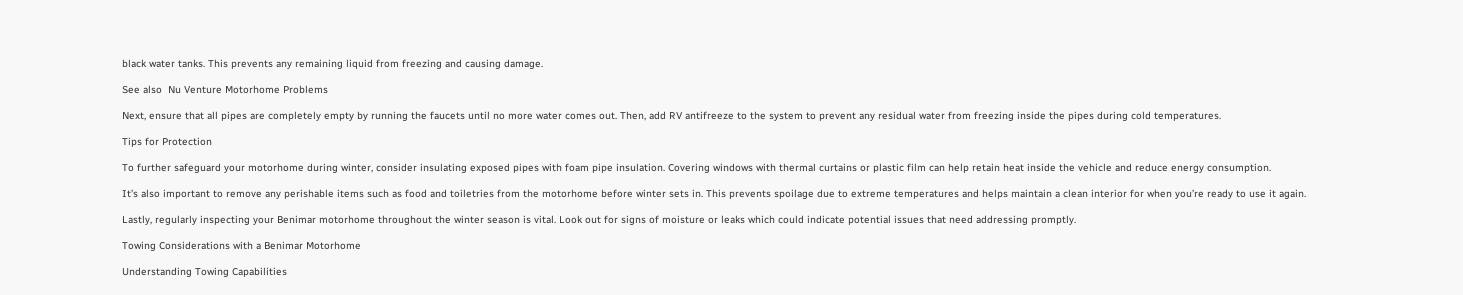black water tanks. This prevents any remaining liquid from freezing and causing damage.

See also  Nu Venture Motorhome Problems

Next, ensure that all pipes are completely empty by running the faucets until no more water comes out. Then, add RV antifreeze to the system to prevent any residual water from freezing inside the pipes during cold temperatures.

Tips for Protection

To further safeguard your motorhome during winter, consider insulating exposed pipes with foam pipe insulation. Covering windows with thermal curtains or plastic film can help retain heat inside the vehicle and reduce energy consumption.

It’s also important to remove any perishable items such as food and toiletries from the motorhome before winter sets in. This prevents spoilage due to extreme temperatures and helps maintain a clean interior for when you’re ready to use it again.

Lastly, regularly inspecting your Benimar motorhome throughout the winter season is vital. Look out for signs of moisture or leaks which could indicate potential issues that need addressing promptly.

Towing Considerations with a Benimar Motorhome

Understanding Towing Capabilities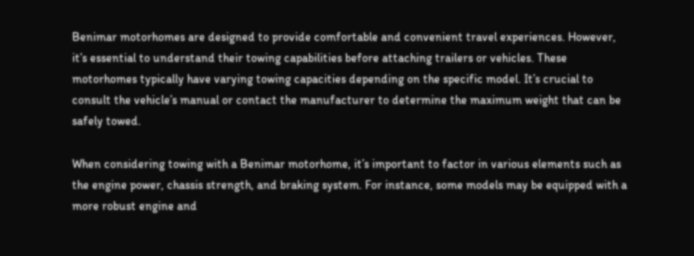Benimar motorhomes are designed to provide comfortable and convenient travel experiences. However, it’s essential to understand their towing capabilities before attaching trailers or vehicles. These motorhomes typically have varying towing capacities depending on the specific model. It’s crucial to consult the vehicle’s manual or contact the manufacturer to determine the maximum weight that can be safely towed.

When considering towing with a Benimar motorhome, it’s important to factor in various elements such as the engine power, chassis strength, and braking system. For instance, some models may be equipped with a more robust engine and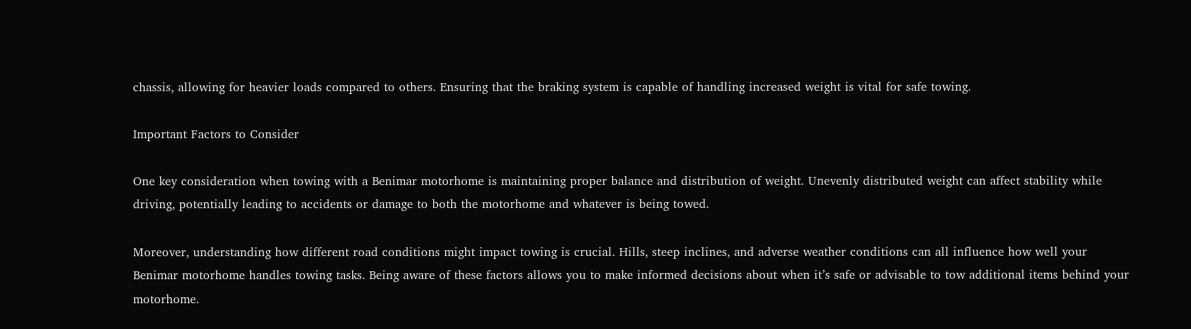chassis, allowing for heavier loads compared to others. Ensuring that the braking system is capable of handling increased weight is vital for safe towing.

Important Factors to Consider

One key consideration when towing with a Benimar motorhome is maintaining proper balance and distribution of weight. Unevenly distributed weight can affect stability while driving, potentially leading to accidents or damage to both the motorhome and whatever is being towed.

Moreover, understanding how different road conditions might impact towing is crucial. Hills, steep inclines, and adverse weather conditions can all influence how well your Benimar motorhome handles towing tasks. Being aware of these factors allows you to make informed decisions about when it’s safe or advisable to tow additional items behind your motorhome.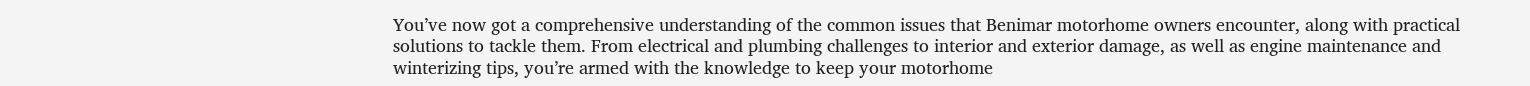You’ve now got a comprehensive understanding of the common issues that Benimar motorhome owners encounter, along with practical solutions to tackle them. From electrical and plumbing challenges to interior and exterior damage, as well as engine maintenance and winterizing tips, you’re armed with the knowledge to keep your motorhome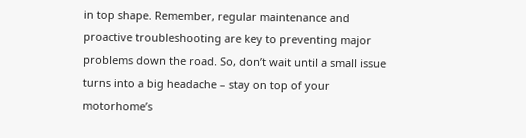in top shape. Remember, regular maintenance and proactive troubleshooting are key to preventing major problems down the road. So, don’t wait until a small issue turns into a big headache – stay on top of your motorhome’s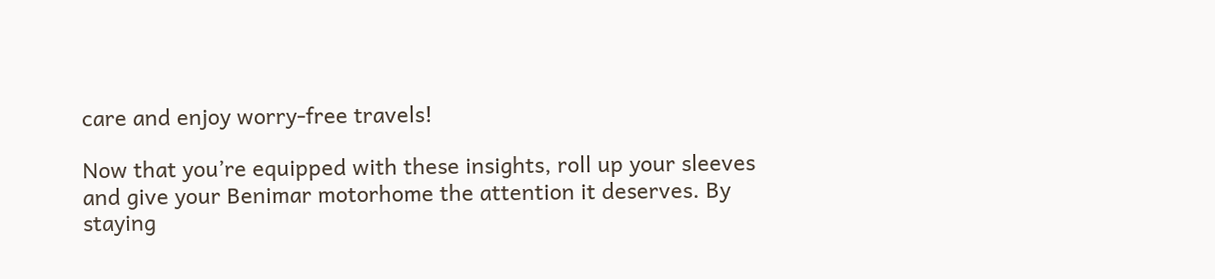care and enjoy worry-free travels!

Now that you’re equipped with these insights, roll up your sleeves and give your Benimar motorhome the attention it deserves. By staying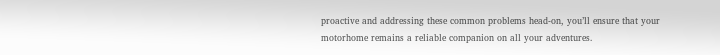proactive and addressing these common problems head-on, you’ll ensure that your motorhome remains a reliable companion on all your adventures.